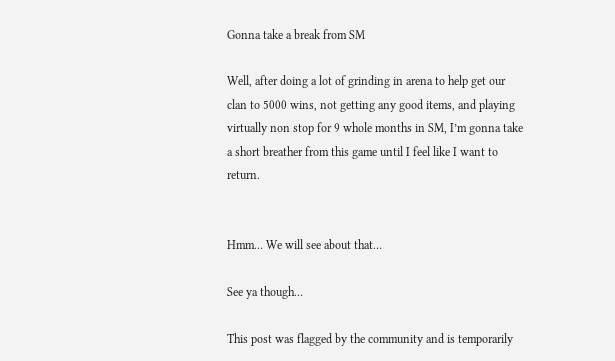Gonna take a break from SM

Well, after doing a lot of grinding in arena to help get our clan to 5000 wins, not getting any good items, and playing virtually non stop for 9 whole months in SM, I’m gonna take a short breather from this game until I feel like I want to return.


Hmm… We will see about that…

See ya though…

This post was flagged by the community and is temporarily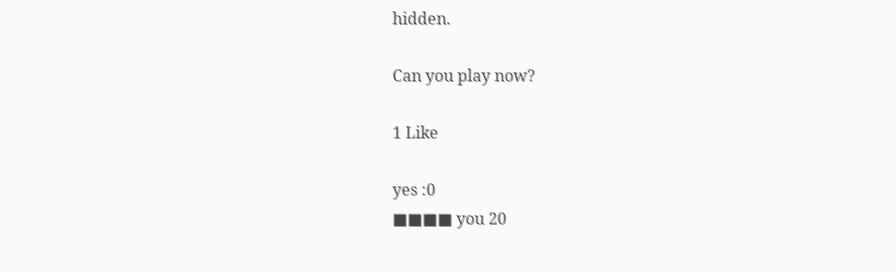hidden.

Can you play now?

1 Like

yes :0
■■■■ you 20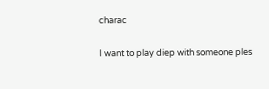charac


I want to play diep with someone ples